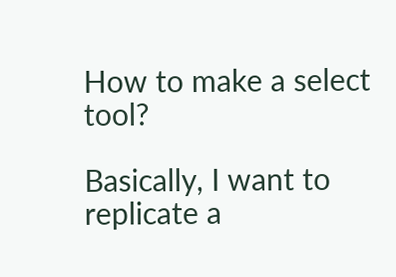How to make a select tool?

Basically, I want to replicate a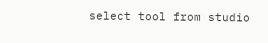select tool from studio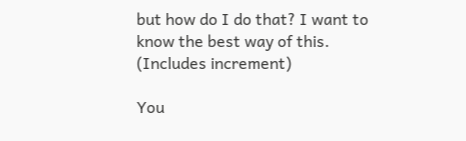but how do I do that? I want to know the best way of this. (Includes increment)

You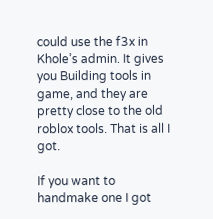could use the f3x in Khole’s admin. It gives you Building tools in game, and they are pretty close to the old roblox tools. That is all I got.

If you want to handmake one I got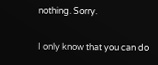nothing. Sorry.

I only know that you can do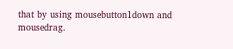that by using mousebutton1down and mousedrag.